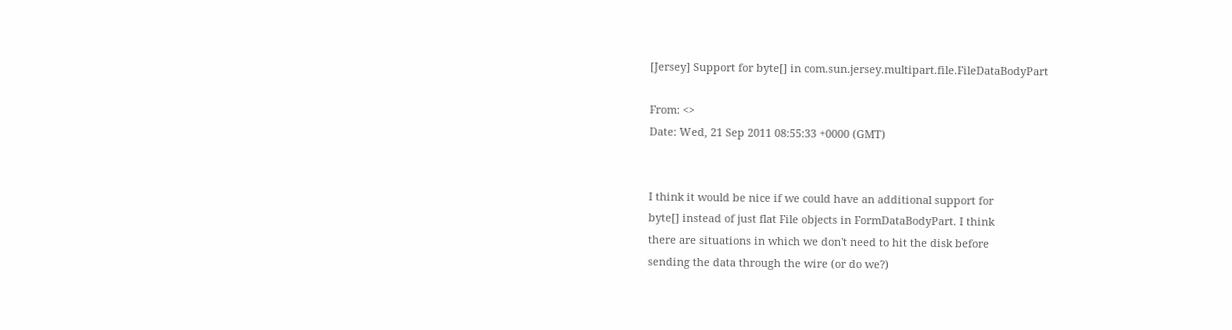[Jersey] Support for byte[] in com.sun.jersey.multipart.file.FileDataBodyPart

From: <>
Date: Wed, 21 Sep 2011 08:55:33 +0000 (GMT)


I think it would be nice if we could have an additional support for
byte[] instead of just flat File objects in FormDataBodyPart. I think
there are situations in which we don't need to hit the disk before
sending the data through the wire (or do we?)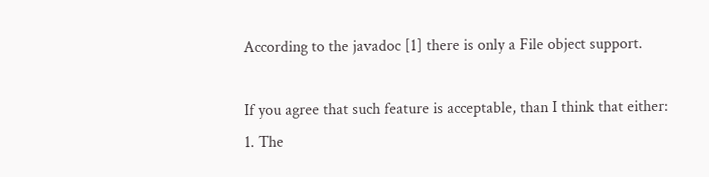According to the javadoc [1] there is only a File object support.

If you agree that such feature is acceptable, than I think that either:
1. The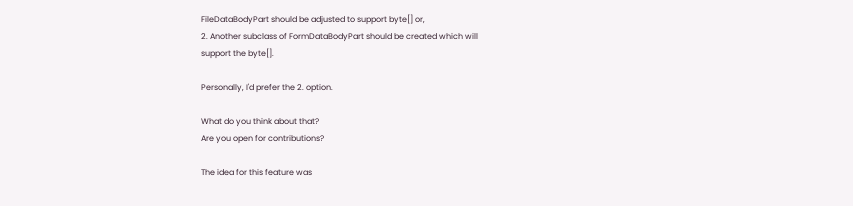FileDataBodyPart should be adjusted to support byte[] or,
2. Another subclass of FormDataBodyPart should be created which will
support the byte[].

Personally, I'd prefer the 2. option.

What do you think about that?
Are you open for contributions?

The idea for this feature was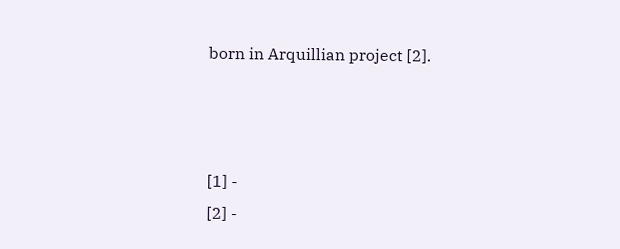born in Arquillian project [2].



[1] -
[2] -